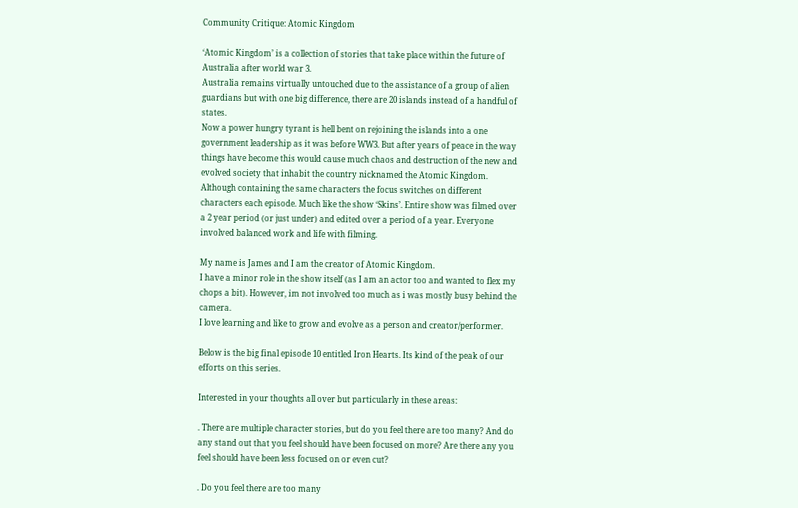Community Critique: Atomic Kingdom

‘Atomic Kingdom’ is a collection of stories that take place within the future of Australia after world war 3.
Australia remains virtually untouched due to the assistance of a group of alien guardians but with one big difference, there are 20 islands instead of a handful of states.
Now a power hungry tyrant is hell bent on rejoining the islands into a one government leadership as it was before WW3. But after years of peace in the way things have become this would cause much chaos and destruction of the new and evolved society that inhabit the country nicknamed the Atomic Kingdom. Although containing the same characters the focus switches on different characters each episode. Much like the show ‘Skins’. Entire show was filmed over a 2 year period (or just under) and edited over a period of a year. Everyone involved balanced work and life with filming.

My name is James and I am the creator of Atomic Kingdom.
I have a minor role in the show itself (as I am an actor too and wanted to flex my chops a bit). However, im not involved too much as i was mostly busy behind the camera.
I love learning and like to grow and evolve as a person and creator/performer.

Below is the big final episode 10 entitled Iron Hearts. Its kind of the peak of our efforts on this series.

Interested in your thoughts all over but particularly in these areas:

. There are multiple character stories, but do you feel there are too many? And do any stand out that you feel should have been focused on more? Are there any you feel should have been less focused on or even cut?

. Do you feel there are too many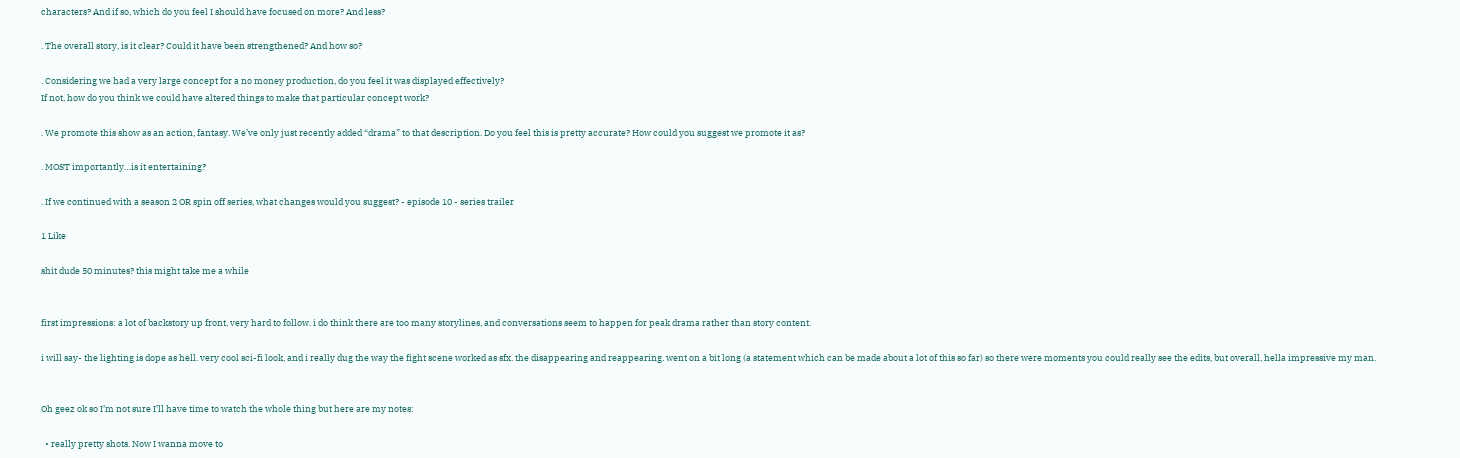characters? And if so, which do you feel I should have focused on more? And less?

. The overall story, is it clear? Could it have been strengthened? And how so?

. Considering we had a very large concept for a no money production, do you feel it was displayed effectively?
If not, how do you think we could have altered things to make that particular concept work?

. We promote this show as an action, fantasy. We’ve only just recently added “drama” to that description. Do you feel this is pretty accurate? How could you suggest we promote it as?

. MOST importantly…is it entertaining?

. If we continued with a season 2 OR spin off series, what changes would you suggest? - episode 10 - series trailer

1 Like

shit dude 50 minutes? this might take me a while


first impressions: a lot of backstory up front, very hard to follow. i do think there are too many storylines, and conversations seem to happen for peak drama rather than story content.

i will say- the lighting is dope as hell. very cool sci-fi look, and i really dug the way the fight scene worked as sfx. the disappearing and reappearing. went on a bit long (a statement which can be made about a lot of this so far) so there were moments you could really see the edits, but overall, hella impressive my man.


Oh geez ok so I’m not sure I’ll have time to watch the whole thing but here are my notes:

  • really pretty shots. Now I wanna move to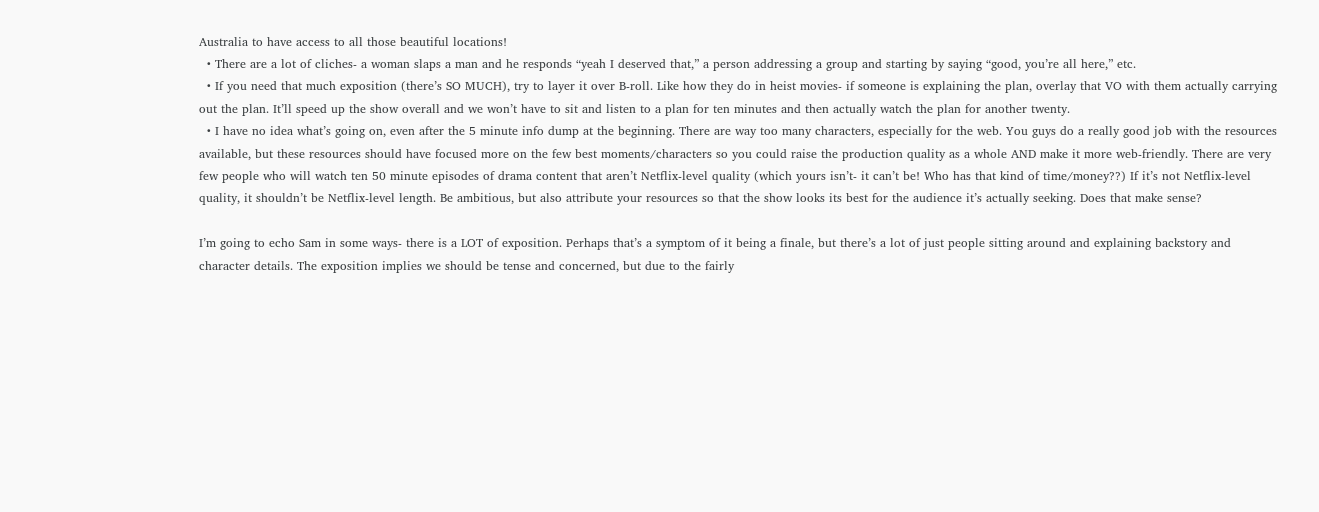Australia to have access to all those beautiful locations!
  • There are a lot of cliches- a woman slaps a man and he responds “yeah I deserved that,” a person addressing a group and starting by saying “good, you’re all here,” etc.
  • If you need that much exposition (there’s SO MUCH), try to layer it over B-roll. Like how they do in heist movies- if someone is explaining the plan, overlay that VO with them actually carrying out the plan. It’ll speed up the show overall and we won’t have to sit and listen to a plan for ten minutes and then actually watch the plan for another twenty.
  • I have no idea what’s going on, even after the 5 minute info dump at the beginning. There are way too many characters, especially for the web. You guys do a really good job with the resources available, but these resources should have focused more on the few best moments/characters so you could raise the production quality as a whole AND make it more web-friendly. There are very few people who will watch ten 50 minute episodes of drama content that aren’t Netflix-level quality (which yours isn’t- it can’t be! Who has that kind of time/money??) If it’s not Netflix-level quality, it shouldn’t be Netflix-level length. Be ambitious, but also attribute your resources so that the show looks its best for the audience it’s actually seeking. Does that make sense?

I’m going to echo Sam in some ways- there is a LOT of exposition. Perhaps that’s a symptom of it being a finale, but there’s a lot of just people sitting around and explaining backstory and character details. The exposition implies we should be tense and concerned, but due to the fairly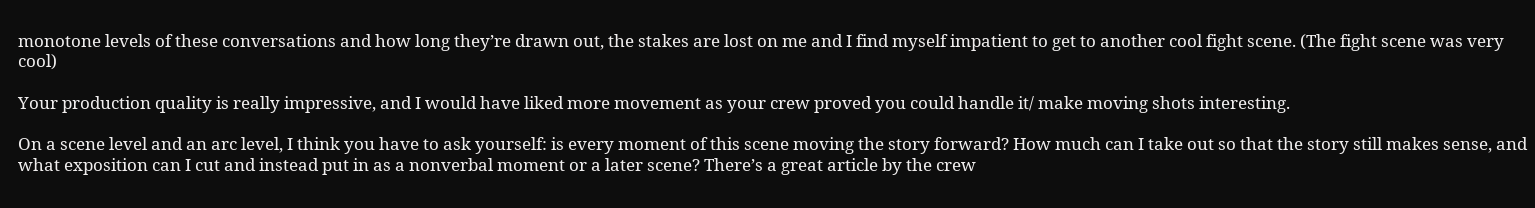monotone levels of these conversations and how long they’re drawn out, the stakes are lost on me and I find myself impatient to get to another cool fight scene. (The fight scene was very cool)

Your production quality is really impressive, and I would have liked more movement as your crew proved you could handle it/ make moving shots interesting.

On a scene level and an arc level, I think you have to ask yourself: is every moment of this scene moving the story forward? How much can I take out so that the story still makes sense, and what exposition can I cut and instead put in as a nonverbal moment or a later scene? There’s a great article by the crew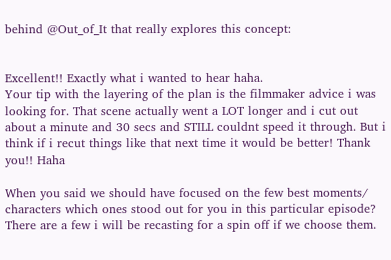behind @Out_of_It that really explores this concept:


Excellent!! Exactly what i wanted to hear haha.
Your tip with the layering of the plan is the filmmaker advice i was looking for. That scene actually went a LOT longer and i cut out about a minute and 30 secs and STILL couldnt speed it through. But i think if i recut things like that next time it would be better! Thank you!! Haha

When you said we should have focused on the few best moments/ characters which ones stood out for you in this particular episode? There are a few i will be recasting for a spin off if we choose them.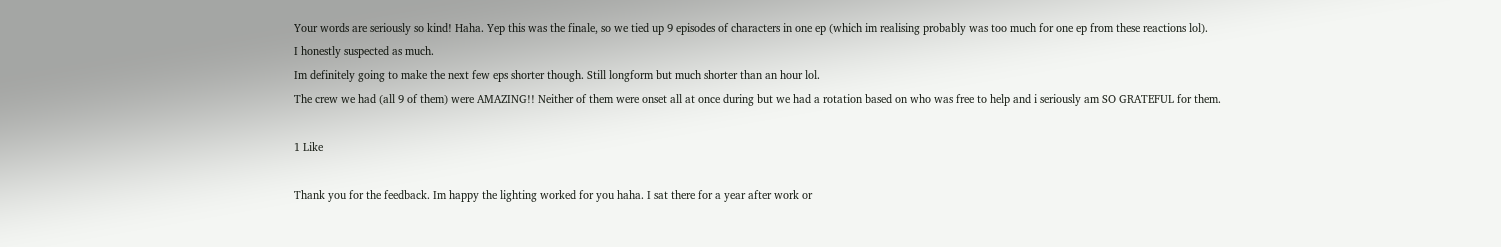Your words are seriously so kind! Haha. Yep this was the finale, so we tied up 9 episodes of characters in one ep (which im realising probably was too much for one ep from these reactions lol).
I honestly suspected as much.
Im definitely going to make the next few eps shorter though. Still longform but much shorter than an hour lol.
The crew we had (all 9 of them) were AMAZING!! Neither of them were onset all at once during but we had a rotation based on who was free to help and i seriously am SO GRATEFUL for them.

1 Like

Thank you for the feedback. Im happy the lighting worked for you haha. I sat there for a year after work or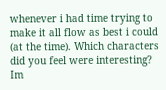whenever i had time trying to make it all flow as best i could (at the time). Which characters did you feel were interesting? Im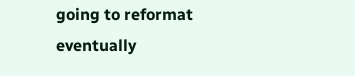going to reformat eventually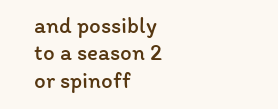and possibly to a season 2 or spinoff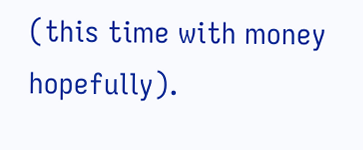(this time with money hopefully).